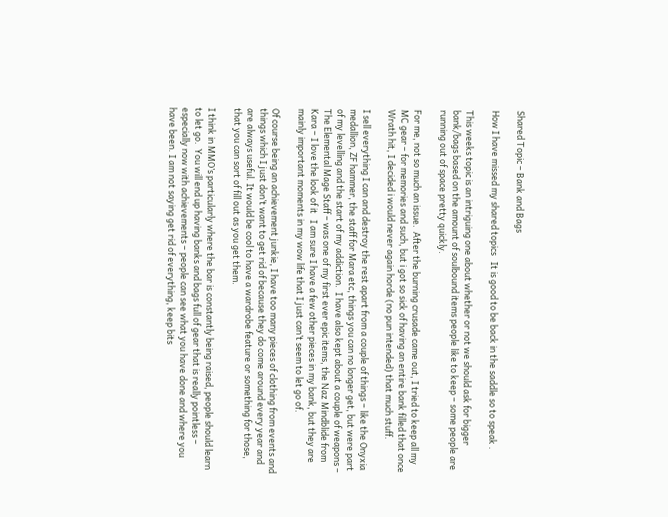Shared Topic – Bank and Bags

How I have missed my shared topics   It is good to be back in the saddle so to speak .

This weeks topic is an intriguing one about whether or not we should ask for bigger bank/bags based on the amount of soulbound items people like to keep – some people are running out of space pretty quickly.

For me, not so much an issue.  After the burning crusade came out, I tried to keep all my MC gear – for memories and such, but i got so sick of having an entire bank filled that once Wrath hit, I decided i would never again horde (no pun intended) that much stuff.

I sell everything I can and destroy the rest apart from a couple of things – like the Onyxia medallion, ZF hammer, the staff for Mara etc, things you can no longer get, but were part of my levelling and the start of my addiction.  I have also kept about a couple of weapons – The Elemental Mage Staff – was one of my first ever epic items, the Naz Mindblide from Kara – I love the look of it   I am sure I have a few other pieces in my bank, but they are mainly important moments in my wow life that I just can’t seem to let go of.

Of course being an achievement junkie, I have too many pieces of clothing from events and things which I just don’t want to get rid of because they do come around every year and are always useful. It would be cool to have a wardrobe feature or something for those, that you can sort of fill out as you get them.

I think in MMO’s particularly where the bar is constantly being raised, people should learn to let go.  You will end up having banks and bags full of gear that is really pointless – especially now with achievements – people can see what you have done and where you have been. I am not saying get rid of everything, keep bits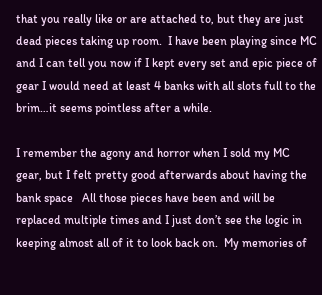that you really like or are attached to, but they are just dead pieces taking up room.  I have been playing since MC and I can tell you now if I kept every set and epic piece of gear I would need at least 4 banks with all slots full to the brim…it seems pointless after a while.

I remember the agony and horror when I sold my MC gear, but I felt pretty good afterwards about having the bank space   All those pieces have been and will be replaced multiple times and I just don’t see the logic in keeping almost all of it to look back on.  My memories of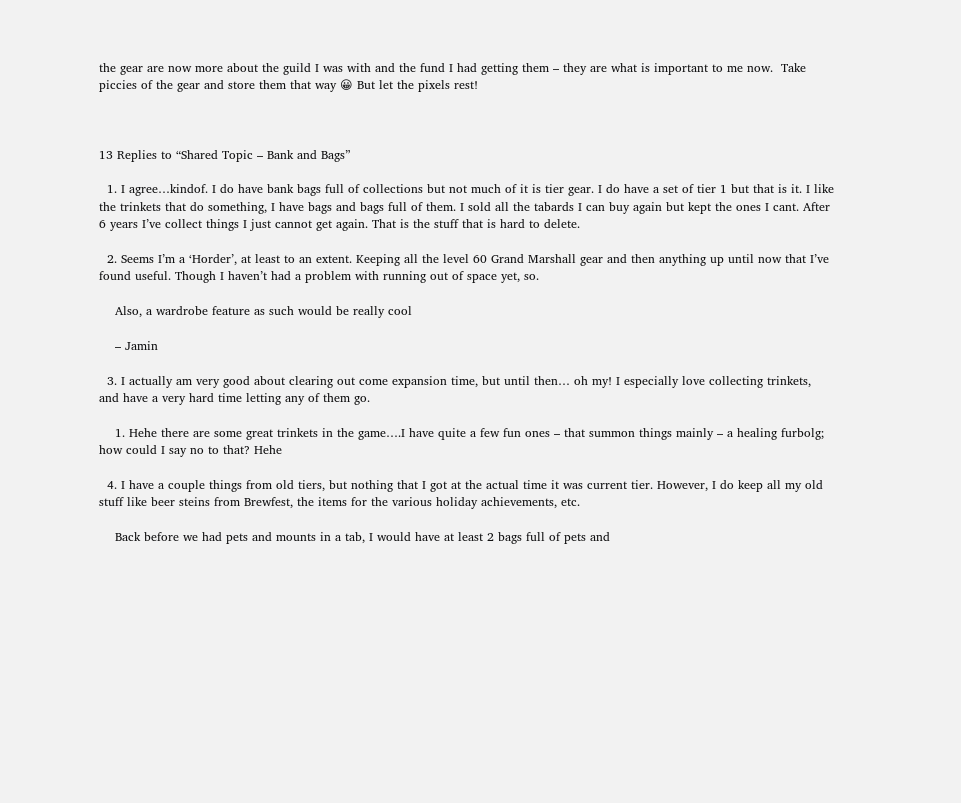the gear are now more about the guild I was with and the fund I had getting them – they are what is important to me now.  Take piccies of the gear and store them that way 😀 But let the pixels rest!



13 Replies to “Shared Topic – Bank and Bags”

  1. I agree…kindof. I do have bank bags full of collections but not much of it is tier gear. I do have a set of tier 1 but that is it. I like the trinkets that do something, I have bags and bags full of them. I sold all the tabards I can buy again but kept the ones I cant. After 6 years I’ve collect things I just cannot get again. That is the stuff that is hard to delete.

  2. Seems I’m a ‘Horder’, at least to an extent. Keeping all the level 60 Grand Marshall gear and then anything up until now that I’ve found useful. Though I haven’t had a problem with running out of space yet, so.

    Also, a wardrobe feature as such would be really cool

    – Jamin

  3. I actually am very good about clearing out come expansion time, but until then… oh my! I especially love collecting trinkets, and have a very hard time letting any of them go.

    1. Hehe there are some great trinkets in the game….I have quite a few fun ones – that summon things mainly – a healing furbolg; how could I say no to that? Hehe

  4. I have a couple things from old tiers, but nothing that I got at the actual time it was current tier. However, I do keep all my old stuff like beer steins from Brewfest, the items for the various holiday achievements, etc.

    Back before we had pets and mounts in a tab, I would have at least 2 bags full of pets and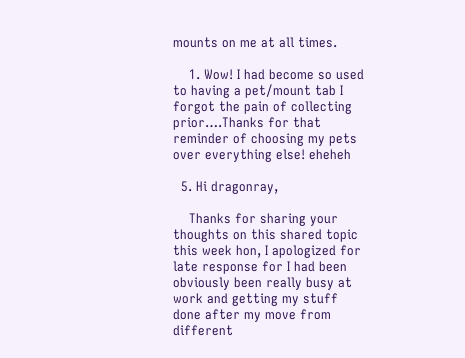mounts on me at all times.

    1. Wow! I had become so used to having a pet/mount tab I forgot the pain of collecting prior….Thanks for that reminder of choosing my pets over everything else! eheheh

  5. Hi dragonray,

    Thanks for sharing your thoughts on this shared topic this week hon, I apologized for late response for I had been obviously been really busy at work and getting my stuff done after my move from different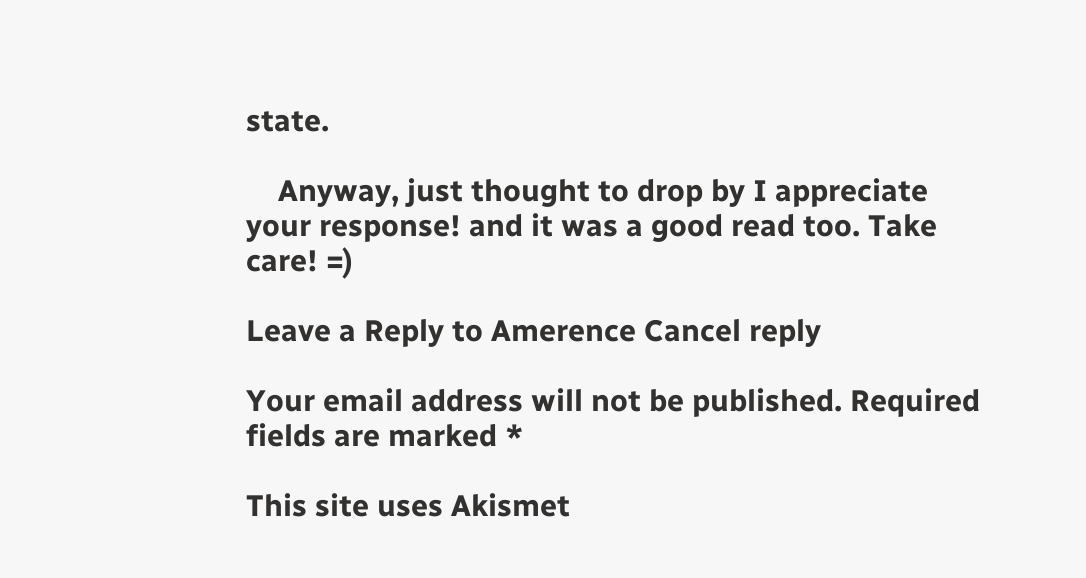state.

    Anyway, just thought to drop by I appreciate your response! and it was a good read too. Take care! =)

Leave a Reply to Amerence Cancel reply

Your email address will not be published. Required fields are marked *

This site uses Akismet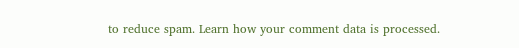to reduce spam. Learn how your comment data is processed.